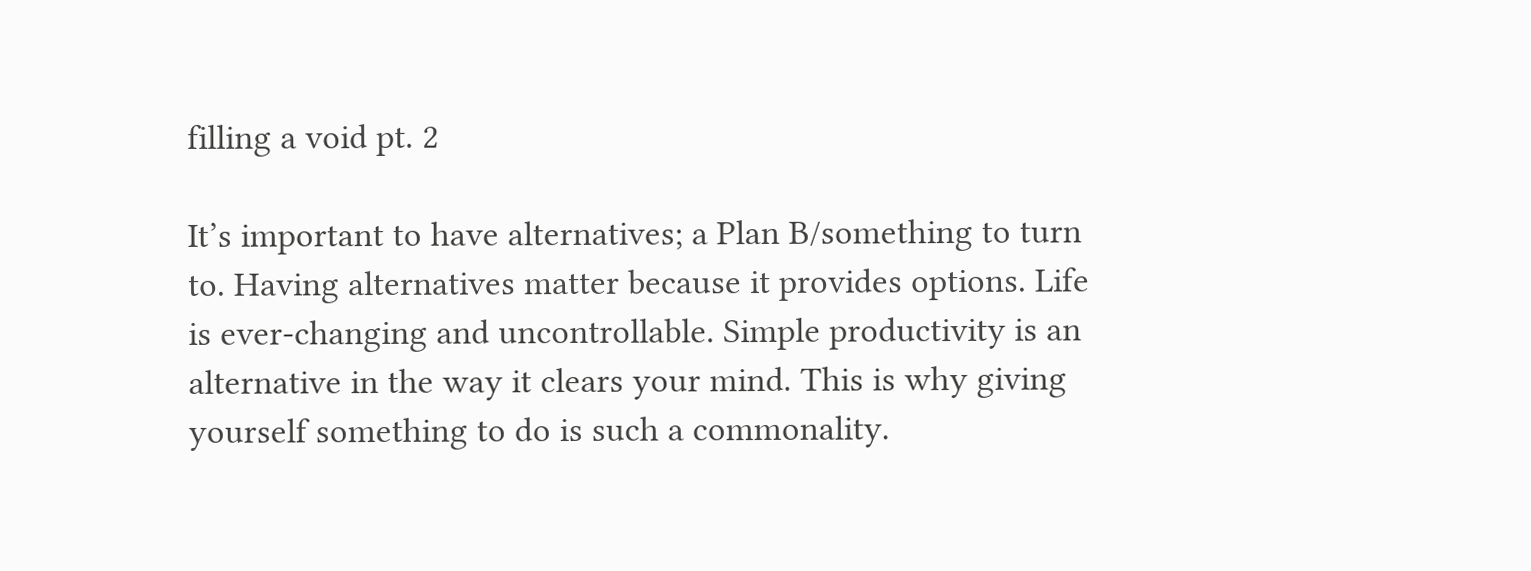filling a void pt. 2

It’s important to have alternatives; a Plan B/something to turn to. Having alternatives matter because it provides options. Life is ever-changing and uncontrollable. Simple productivity is an alternative in the way it clears your mind. This is why giving yourself something to do is such a commonality.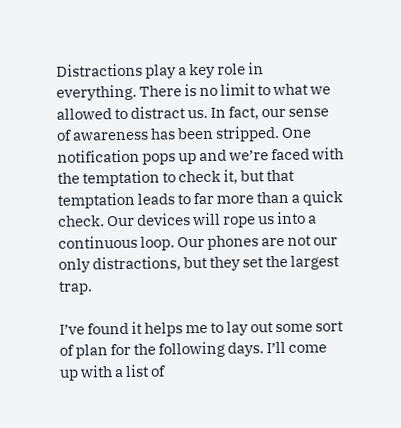Distractions play a key role in everything. There is no limit to what we allowed to distract us. In fact, our sense of awareness has been stripped. One notification pops up and we’re faced with the temptation to check it, but that temptation leads to far more than a quick check. Our devices will rope us into a continuous loop. Our phones are not our only distractions, but they set the largest trap.

I’ve found it helps me to lay out some sort of plan for the following days. I’ll come up with a list of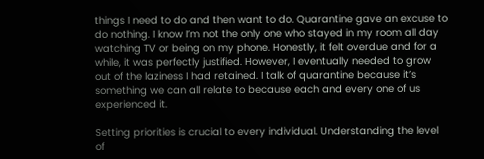things I need to do and then want to do. Quarantine gave an excuse to do nothing. I know I’m not the only one who stayed in my room all day watching TV or being on my phone. Honestly, it felt overdue and for a while, it was perfectly justified. However, I eventually needed to grow out of the laziness I had retained. I talk of quarantine because it’s something we can all relate to because each and every one of us experienced it.

Setting priorities is crucial to every individual. Understanding the level of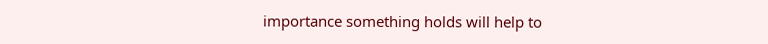importance something holds will help to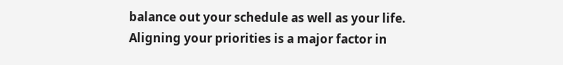balance out your schedule as well as your life. Aligning your priorities is a major factor in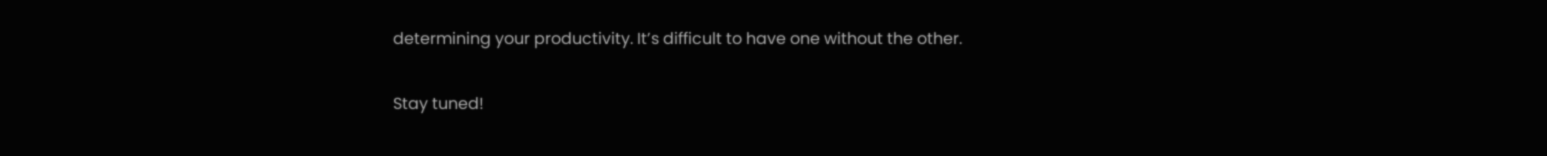determining your productivity. It’s difficult to have one without the other.

Stay tuned!